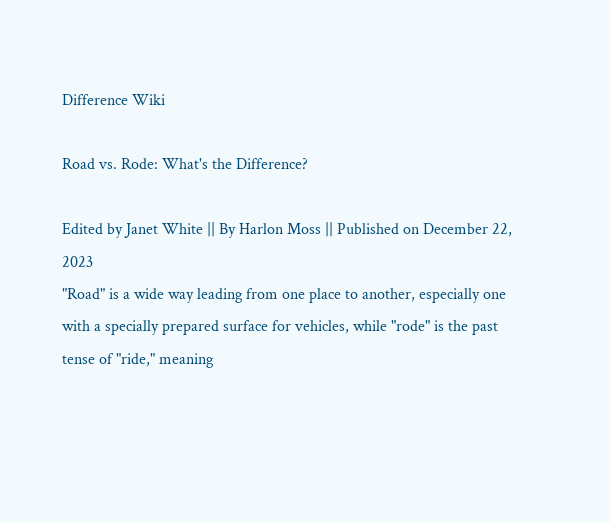Difference Wiki

Road vs. Rode: What's the Difference?

Edited by Janet White || By Harlon Moss || Published on December 22, 2023
"Road" is a wide way leading from one place to another, especially one with a specially prepared surface for vehicles, while "rode" is the past tense of "ride," meaning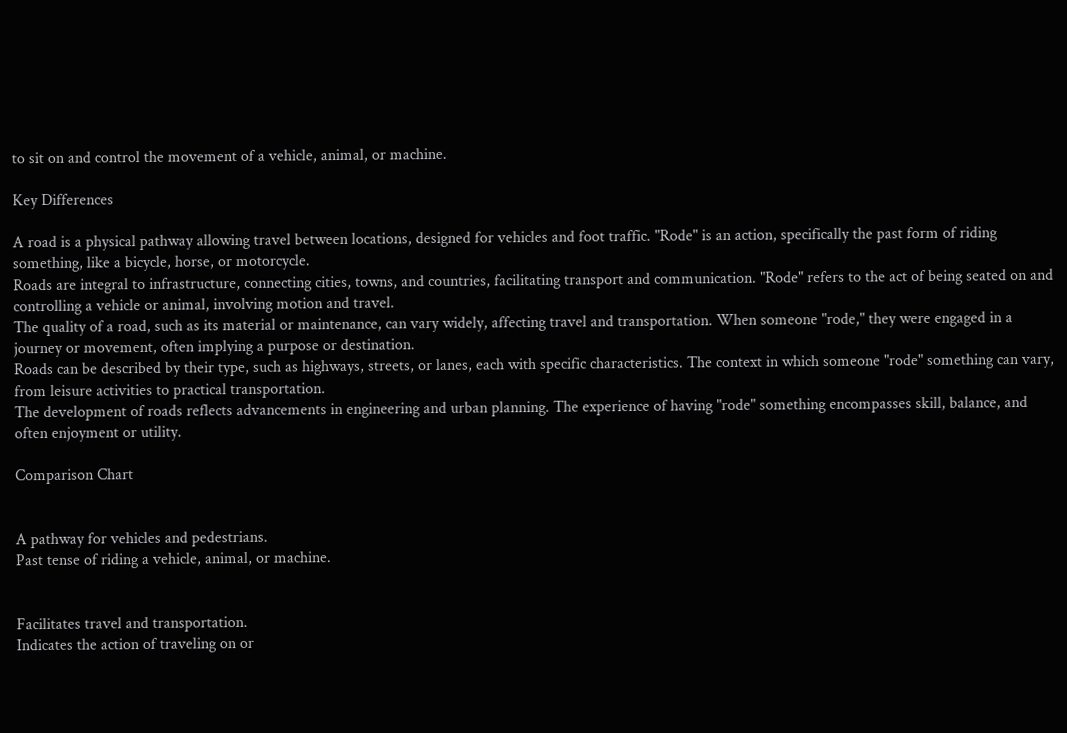to sit on and control the movement of a vehicle, animal, or machine.

Key Differences

A road is a physical pathway allowing travel between locations, designed for vehicles and foot traffic. "Rode" is an action, specifically the past form of riding something, like a bicycle, horse, or motorcycle.
Roads are integral to infrastructure, connecting cities, towns, and countries, facilitating transport and communication. "Rode" refers to the act of being seated on and controlling a vehicle or animal, involving motion and travel.
The quality of a road, such as its material or maintenance, can vary widely, affecting travel and transportation. When someone "rode," they were engaged in a journey or movement, often implying a purpose or destination.
Roads can be described by their type, such as highways, streets, or lanes, each with specific characteristics. The context in which someone "rode" something can vary, from leisure activities to practical transportation.
The development of roads reflects advancements in engineering and urban planning. The experience of having "rode" something encompasses skill, balance, and often enjoyment or utility.

Comparison Chart


A pathway for vehicles and pedestrians.
Past tense of riding a vehicle, animal, or machine.


Facilitates travel and transportation.
Indicates the action of traveling on or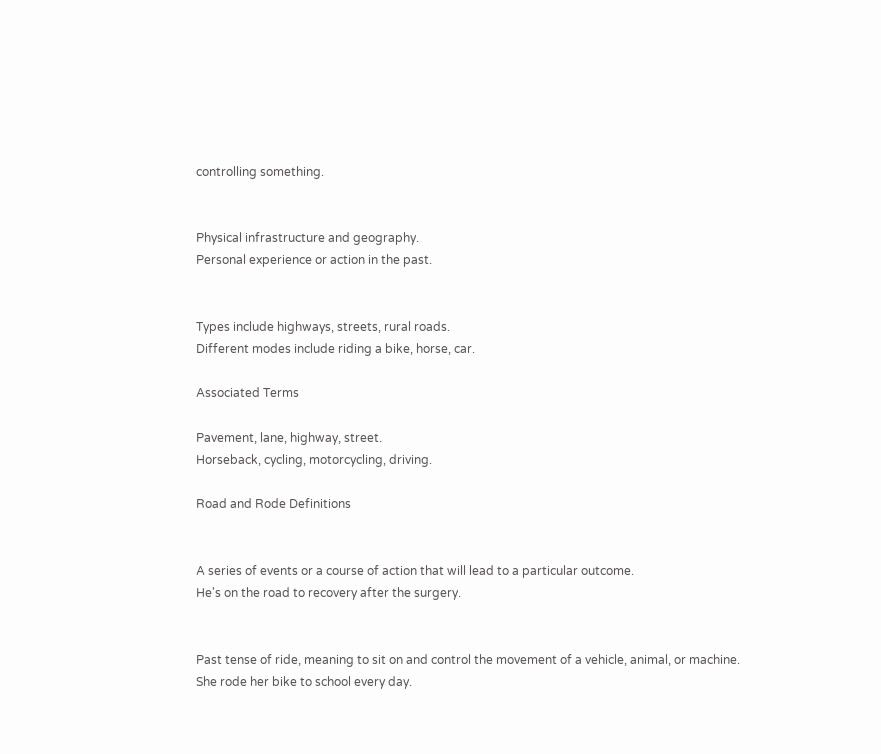controlling something.


Physical infrastructure and geography.
Personal experience or action in the past.


Types include highways, streets, rural roads.
Different modes include riding a bike, horse, car.

Associated Terms

Pavement, lane, highway, street.
Horseback, cycling, motorcycling, driving.

Road and Rode Definitions


A series of events or a course of action that will lead to a particular outcome.
He's on the road to recovery after the surgery.


Past tense of ride, meaning to sit on and control the movement of a vehicle, animal, or machine.
She rode her bike to school every day.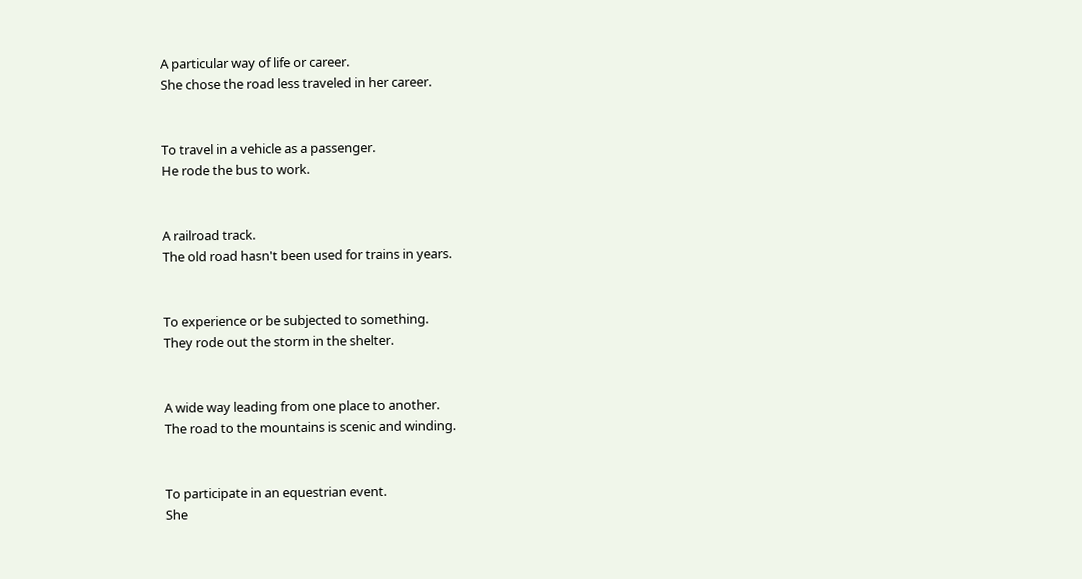A particular way of life or career.
She chose the road less traveled in her career.


To travel in a vehicle as a passenger.
He rode the bus to work.


A railroad track.
The old road hasn't been used for trains in years.


To experience or be subjected to something.
They rode out the storm in the shelter.


A wide way leading from one place to another.
The road to the mountains is scenic and winding.


To participate in an equestrian event.
She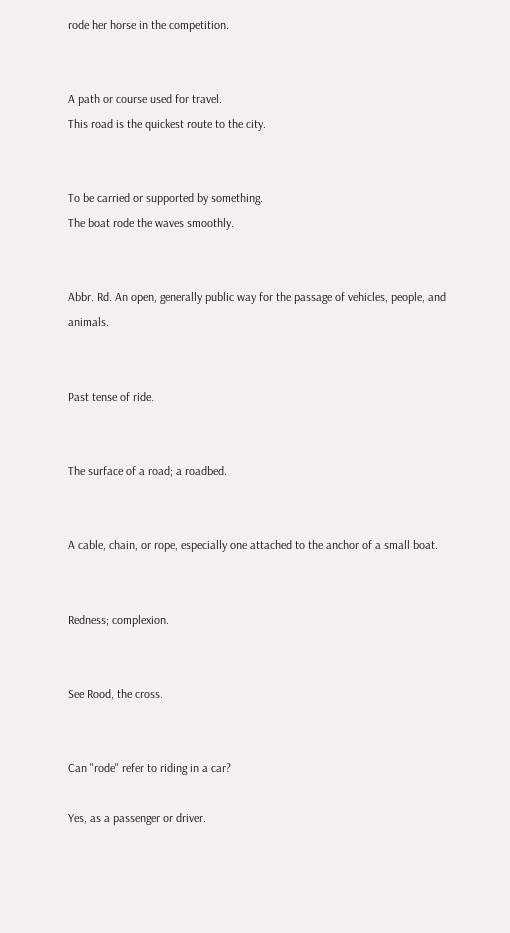rode her horse in the competition.


A path or course used for travel.
This road is the quickest route to the city.


To be carried or supported by something.
The boat rode the waves smoothly.


Abbr. Rd. An open, generally public way for the passage of vehicles, people, and animals.


Past tense of ride.


The surface of a road; a roadbed.


A cable, chain, or rope, especially one attached to the anchor of a small boat.


Redness; complexion.


See Rood, the cross.


Can "rode" refer to riding in a car?

Yes, as a passenger or driver.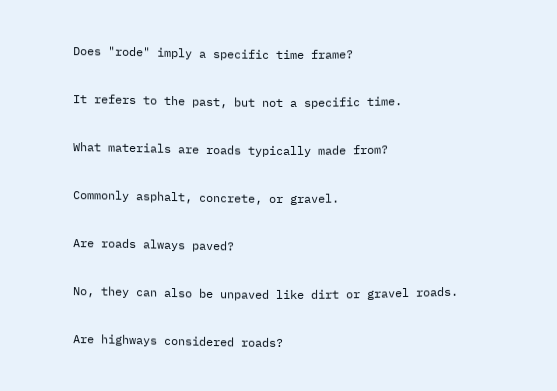Does "rode" imply a specific time frame?

It refers to the past, but not a specific time.

What materials are roads typically made from?

Commonly asphalt, concrete, or gravel.

Are roads always paved?

No, they can also be unpaved like dirt or gravel roads.

Are highways considered roads?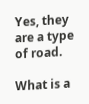Yes, they are a type of road.

What is a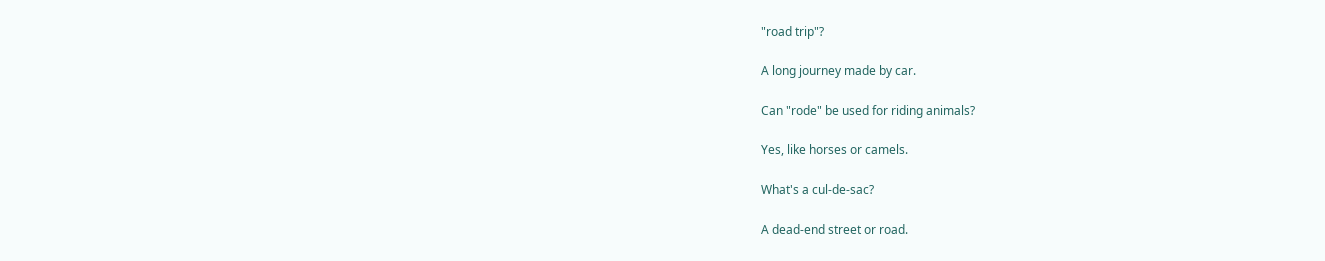"road trip"?

A long journey made by car.

Can "rode" be used for riding animals?

Yes, like horses or camels.

What's a cul-de-sac?

A dead-end street or road.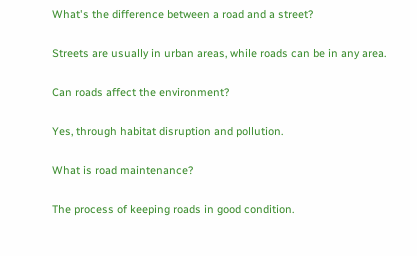What's the difference between a road and a street?

Streets are usually in urban areas, while roads can be in any area.

Can roads affect the environment?

Yes, through habitat disruption and pollution.

What is road maintenance?

The process of keeping roads in good condition.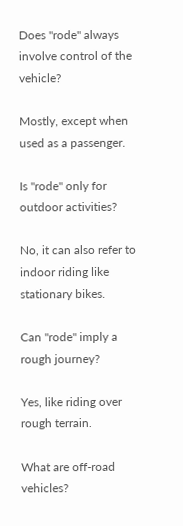Does "rode" always involve control of the vehicle?

Mostly, except when used as a passenger.

Is "rode" only for outdoor activities?

No, it can also refer to indoor riding like stationary bikes.

Can "rode" imply a rough journey?

Yes, like riding over rough terrain.

What are off-road vehicles?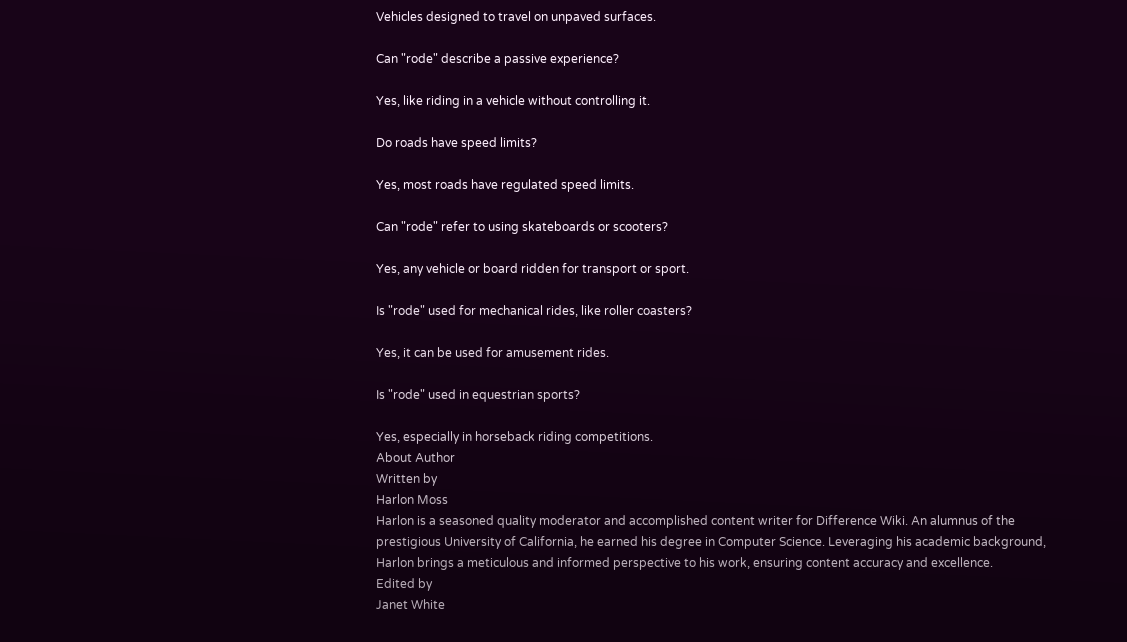Vehicles designed to travel on unpaved surfaces.

Can "rode" describe a passive experience?

Yes, like riding in a vehicle without controlling it.

Do roads have speed limits?

Yes, most roads have regulated speed limits.

Can "rode" refer to using skateboards or scooters?

Yes, any vehicle or board ridden for transport or sport.

Is "rode" used for mechanical rides, like roller coasters?

Yes, it can be used for amusement rides.

Is "rode" used in equestrian sports?

Yes, especially in horseback riding competitions.
About Author
Written by
Harlon Moss
Harlon is a seasoned quality moderator and accomplished content writer for Difference Wiki. An alumnus of the prestigious University of California, he earned his degree in Computer Science. Leveraging his academic background, Harlon brings a meticulous and informed perspective to his work, ensuring content accuracy and excellence.
Edited by
Janet White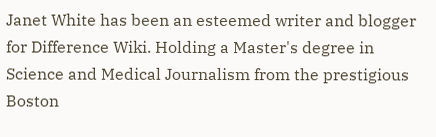Janet White has been an esteemed writer and blogger for Difference Wiki. Holding a Master's degree in Science and Medical Journalism from the prestigious Boston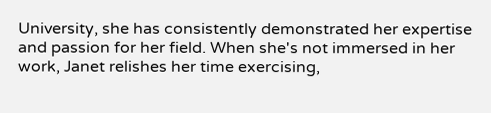University, she has consistently demonstrated her expertise and passion for her field. When she's not immersed in her work, Janet relishes her time exercising,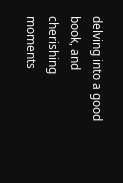delving into a good book, and cherishing moments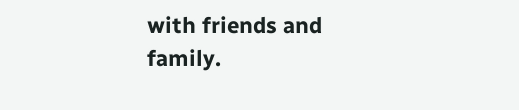with friends and family.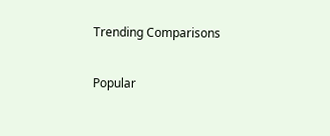Trending Comparisons

Popular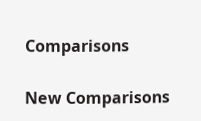Comparisons

New Comparisons